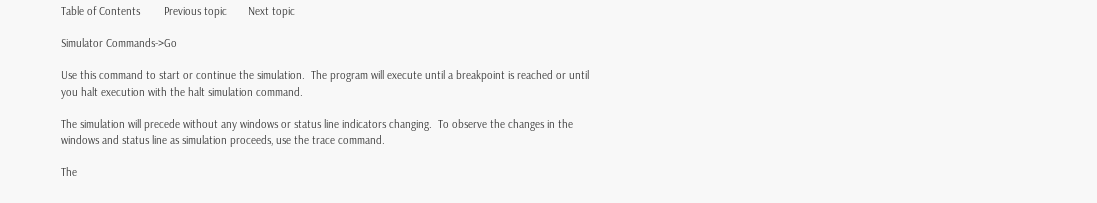Table of Contents        Previous topic       Next topic

Simulator Commands->Go

Use this command to start or continue the simulation.  The program will execute until a breakpoint is reached or until you halt execution with the halt simulation command.

The simulation will precede without any windows or status line indicators changing.  To observe the changes in the windows and status line as simulation proceeds, use the trace command.

The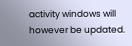activity windows will however be updated.